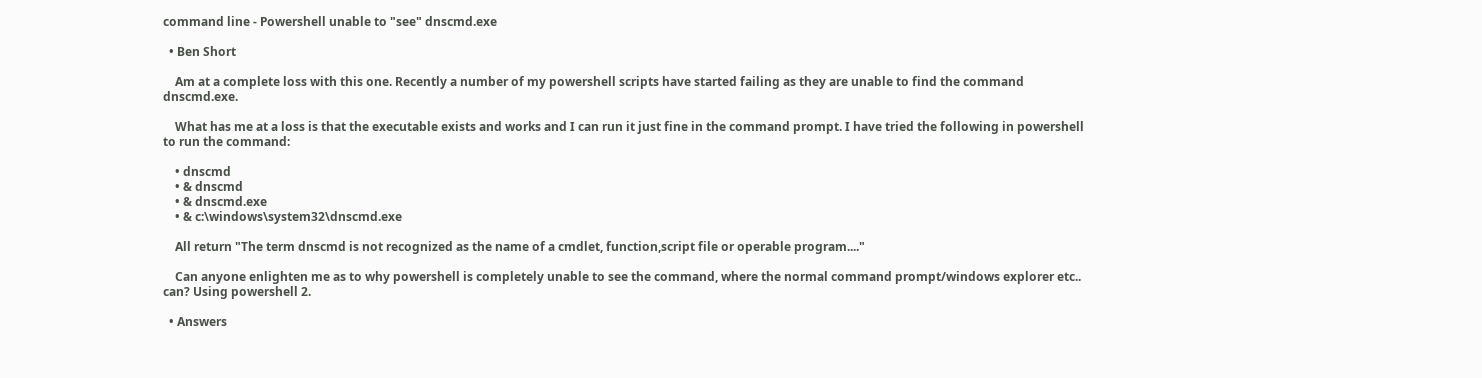command line - Powershell unable to "see" dnscmd.exe

  • Ben Short

    Am at a complete loss with this one. Recently a number of my powershell scripts have started failing as they are unable to find the command dnscmd.exe.

    What has me at a loss is that the executable exists and works and I can run it just fine in the command prompt. I have tried the following in powershell to run the command:

    • dnscmd
    • & dnscmd
    • & dnscmd.exe
    • & c:\windows\system32\dnscmd.exe

    All return "The term dnscmd is not recognized as the name of a cmdlet, function,script file or operable program...."

    Can anyone enlighten me as to why powershell is completely unable to see the command, where the normal command prompt/windows explorer etc.. can? Using powershell 2.

  • Answers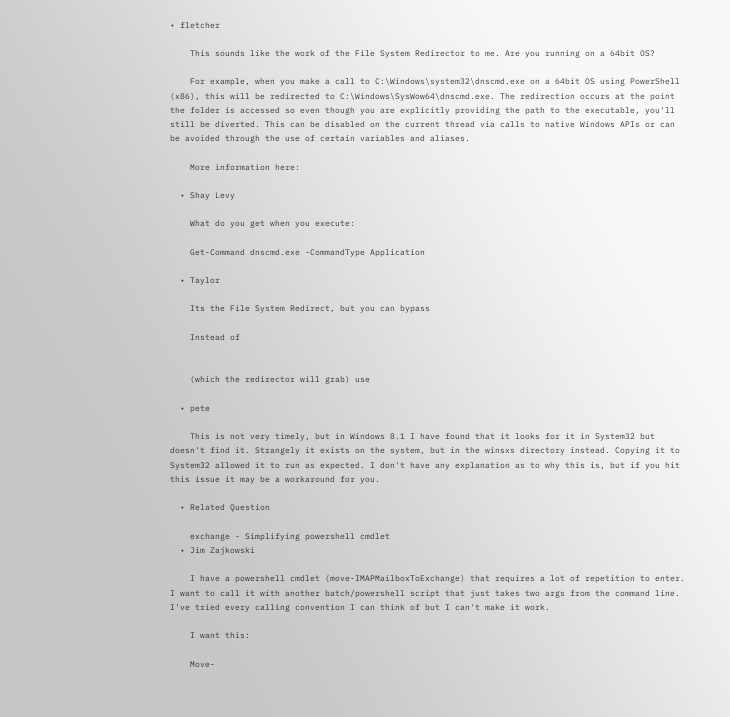• fletcher

    This sounds like the work of the File System Redirector to me. Are you running on a 64bit OS?

    For example, when you make a call to C:\Windows\system32\dnscmd.exe on a 64bit OS using PowerShell (x86), this will be redirected to C:\Windows\SysWow64\dnscmd.exe. The redirection occurs at the point the folder is accessed so even though you are explicitly providing the path to the executable, you'll still be diverted. This can be disabled on the current thread via calls to native Windows APIs or can be avoided through the use of certain variables and aliases.

    More information here:

  • Shay Levy

    What do you get when you execute:

    Get-Command dnscmd.exe -CommandType Application

  • Taylor

    Its the File System Redirect, but you can bypass

    Instead of


    (which the redirector will grab) use

  • pete

    This is not very timely, but in Windows 8.1 I have found that it looks for it in System32 but doesn't find it. Strangely it exists on the system, but in the winsxs directory instead. Copying it to System32 allowed it to run as expected. I don't have any explanation as to why this is, but if you hit this issue it may be a workaround for you.

  • Related Question

    exchange - Simplifying powershell cmdlet
  • Jim Zajkowski

    I have a powershell cmdlet (move-IMAPMailboxToExchange) that requires a lot of repetition to enter. I want to call it with another batch/powershell script that just takes two args from the command line. I've tried every calling convention I can think of but I can't make it work.

    I want this:

    Move-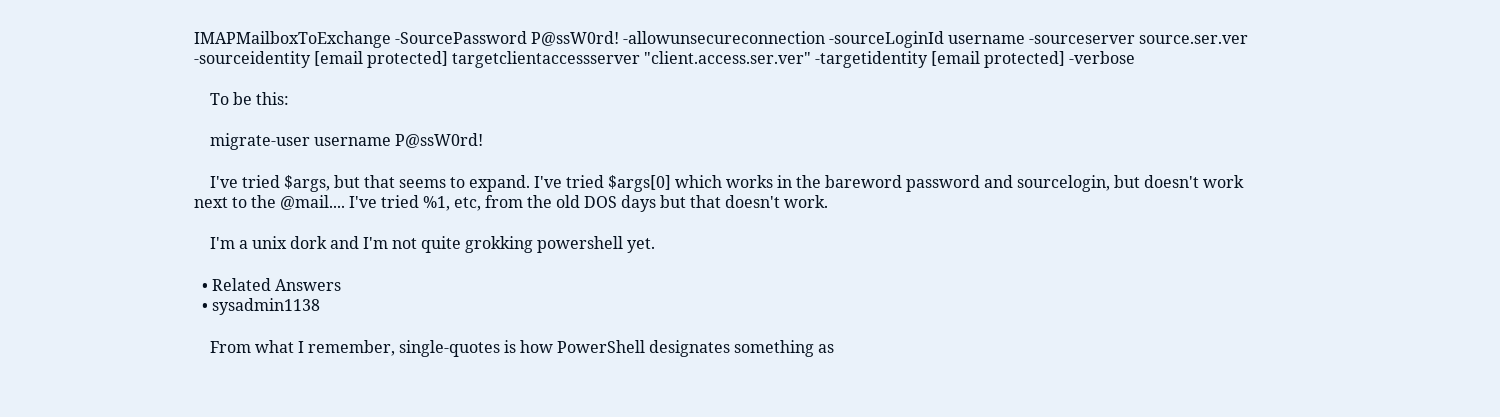IMAPMailboxToExchange -SourcePassword P@ssW0rd! -allowunsecureconnection -sourceLoginId username -sourceserver source.ser.ver -sourceidentity [email protected] targetclientaccessserver "client.access.ser.ver" -targetidentity [email protected] -verbose

    To be this:

    migrate-user username P@ssW0rd!

    I've tried $args, but that seems to expand. I've tried $args[0] which works in the bareword password and sourcelogin, but doesn't work next to the @mail.... I've tried %1, etc, from the old DOS days but that doesn't work.

    I'm a unix dork and I'm not quite grokking powershell yet.

  • Related Answers
  • sysadmin1138

    From what I remember, single-quotes is how PowerShell designates something as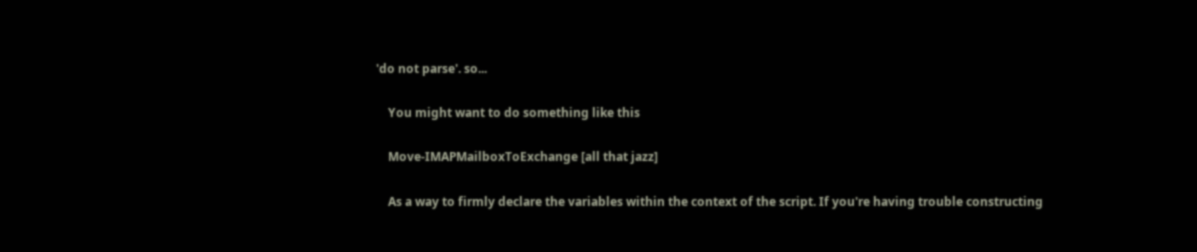'do not parse'. so...

    You might want to do something like this

    Move-IMAPMailboxToExchange [all that jazz]

    As a way to firmly declare the variables within the context of the script. If you're having trouble constructing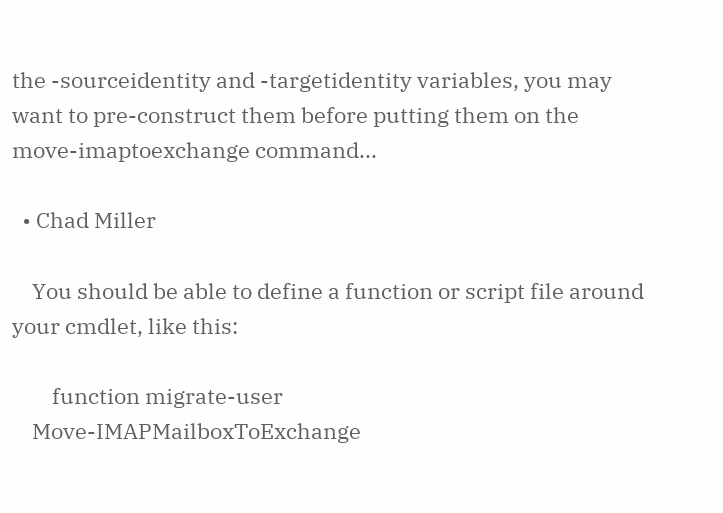the -sourceidentity and -targetidentity variables, you may want to pre-construct them before putting them on the move-imaptoexchange command...

  • Chad Miller

    You should be able to define a function or script file around your cmdlet, like this:

        function migrate-user
    Move-IMAPMailboxToExchange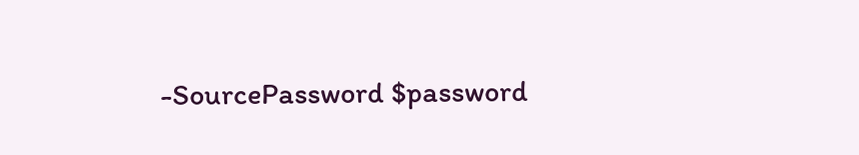-SourcePassword $password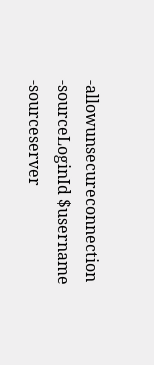-allowunsecureconnection -sourceLoginId $username -sourceserver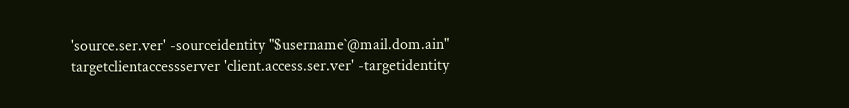'source.ser.ver' -sourceidentity "$username`@mail.dom.ain" targetclientaccessserver 'client.access.ser.ver' -targetidentity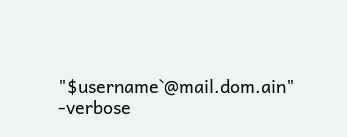"$username`@mail.dom.ain" -verbose